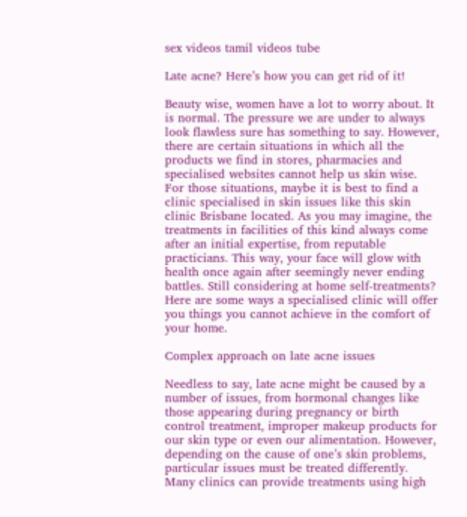sex videos tamil videos tube

Late acne? Here’s how you can get rid of it!

Beauty wise, women have a lot to worry about. It is normal. The pressure we are under to always look flawless sure has something to say. However, there are certain situations in which all the products we find in stores, pharmacies and specialised websites cannot help us skin wise. For those situations, maybe it is best to find a clinic specialised in skin issues like this skin clinic Brisbane located. As you may imagine, the treatments in facilities of this kind always come after an initial expertise, from reputable practicians. This way, your face will glow with health once again after seemingly never ending battles. Still considering at home self-treatments? Here are some ways a specialised clinic will offer you things you cannot achieve in the comfort of your home.

Complex approach on late acne issues

Needless to say, late acne might be caused by a number of issues, from hormonal changes like those appearing during pregnancy or birth control treatment, improper makeup products for our skin type or even our alimentation. However, depending on the cause of one’s skin problems, particular issues must be treated differently. Many clinics can provide treatments using high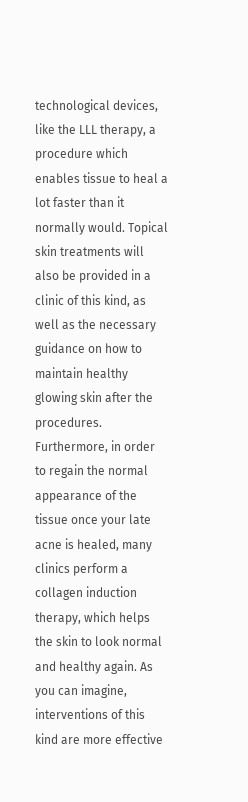technological devices, like the LLL therapy, a procedure which enables tissue to heal a lot faster than it normally would. Topical skin treatments will also be provided in a clinic of this kind, as well as the necessary guidance on how to maintain healthy glowing skin after the procedures. Furthermore, in order to regain the normal appearance of the tissue once your late acne is healed, many clinics perform a collagen induction therapy, which helps the skin to look normal and healthy again. As you can imagine, interventions of this kind are more effective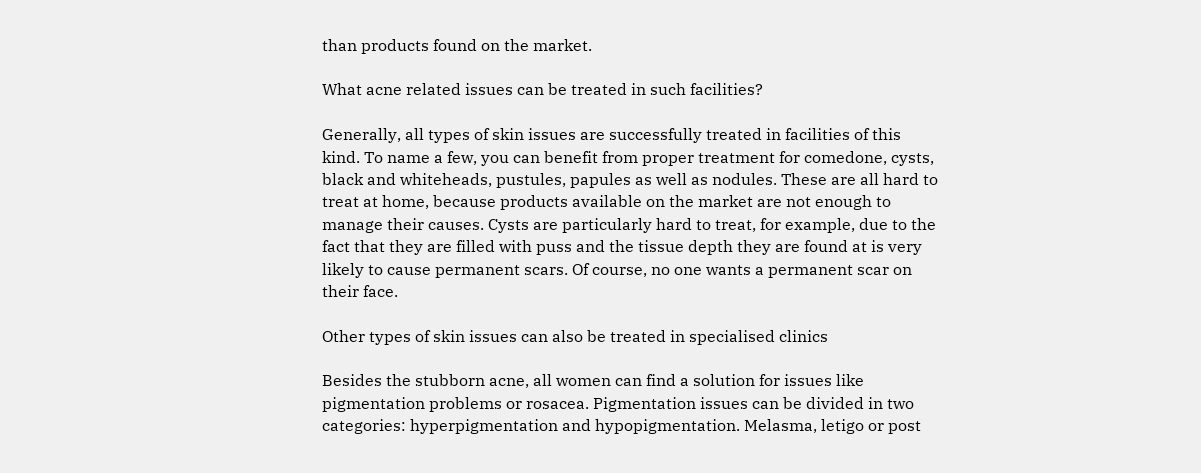than products found on the market.

What acne related issues can be treated in such facilities?

Generally, all types of skin issues are successfully treated in facilities of this kind. To name a few, you can benefit from proper treatment for comedone, cysts, black and whiteheads, pustules, papules as well as nodules. These are all hard to treat at home, because products available on the market are not enough to manage their causes. Cysts are particularly hard to treat, for example, due to the fact that they are filled with puss and the tissue depth they are found at is very likely to cause permanent scars. Of course, no one wants a permanent scar on their face.

Other types of skin issues can also be treated in specialised clinics

Besides the stubborn acne, all women can find a solution for issues like pigmentation problems or rosacea. Pigmentation issues can be divided in two categories: hyperpigmentation and hypopigmentation. Melasma, letigo or post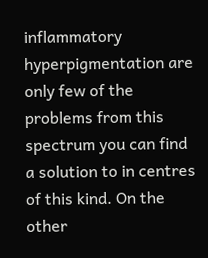inflammatory hyperpigmentation are only few of the problems from this spectrum you can find a solution to in centres of this kind. On the other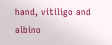hand, vitiligo and albino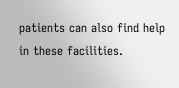patients can also find help in these facilities.